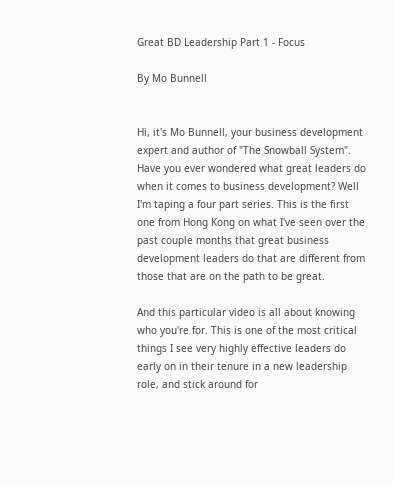Great BD Leadership Part 1 - Focus

By Mo Bunnell


Hi, it's Mo Bunnell, your business development expert and author of "The Snowball System". Have you ever wondered what great leaders do when it comes to business development? Well I'm taping a four part series. This is the first one from Hong Kong on what I've seen over the past couple months that great business development leaders do that are different from those that are on the path to be great.

And this particular video is all about knowing who you're for. This is one of the most critical things I see very highly effective leaders do early on in their tenure in a new leadership role, and stick around for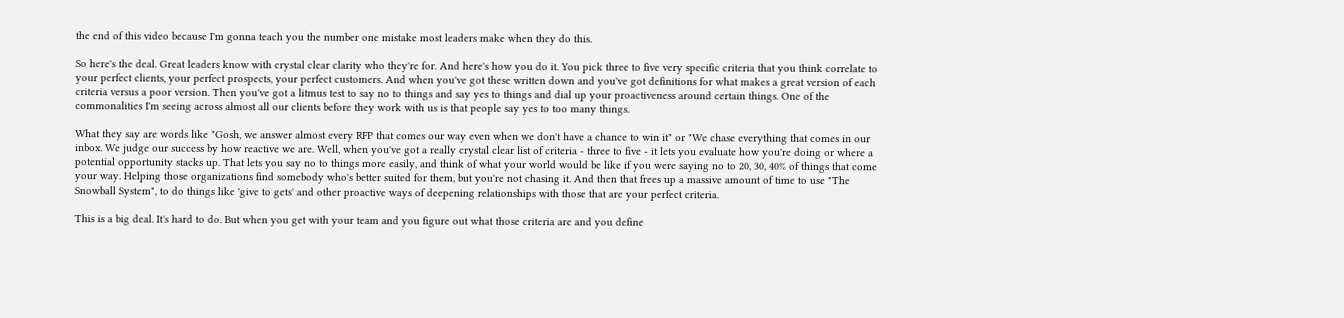the end of this video because I'm gonna teach you the number one mistake most leaders make when they do this.

So here's the deal. Great leaders know with crystal clear clarity who they're for. And here's how you do it. You pick three to five very specific criteria that you think correlate to your perfect clients, your perfect prospects, your perfect customers. And when you've got these written down and you've got definitions for what makes a great version of each criteria versus a poor version. Then you've got a litmus test to say no to things and say yes to things and dial up your proactiveness around certain things. One of the commonalities I'm seeing across almost all our clients before they work with us is that people say yes to too many things.

What they say are words like "Gosh, we answer almost every RFP that comes our way even when we don't have a chance to win it" or "We chase everything that comes in our inbox. We judge our success by how reactive we are. Well, when you've got a really crystal clear list of criteria - three to five - it lets you evaluate how you're doing or where a potential opportunity stacks up. That lets you say no to things more easily, and think of what your world would be like if you were saying no to 20, 30, 40% of things that come your way. Helping those organizations find somebody who's better suited for them, but you're not chasing it. And then that frees up a massive amount of time to use "The Snowball System", to do things like 'give to gets' and other proactive ways of deepening relationships with those that are your perfect criteria.

This is a big deal. It's hard to do. But when you get with your team and you figure out what those criteria are and you define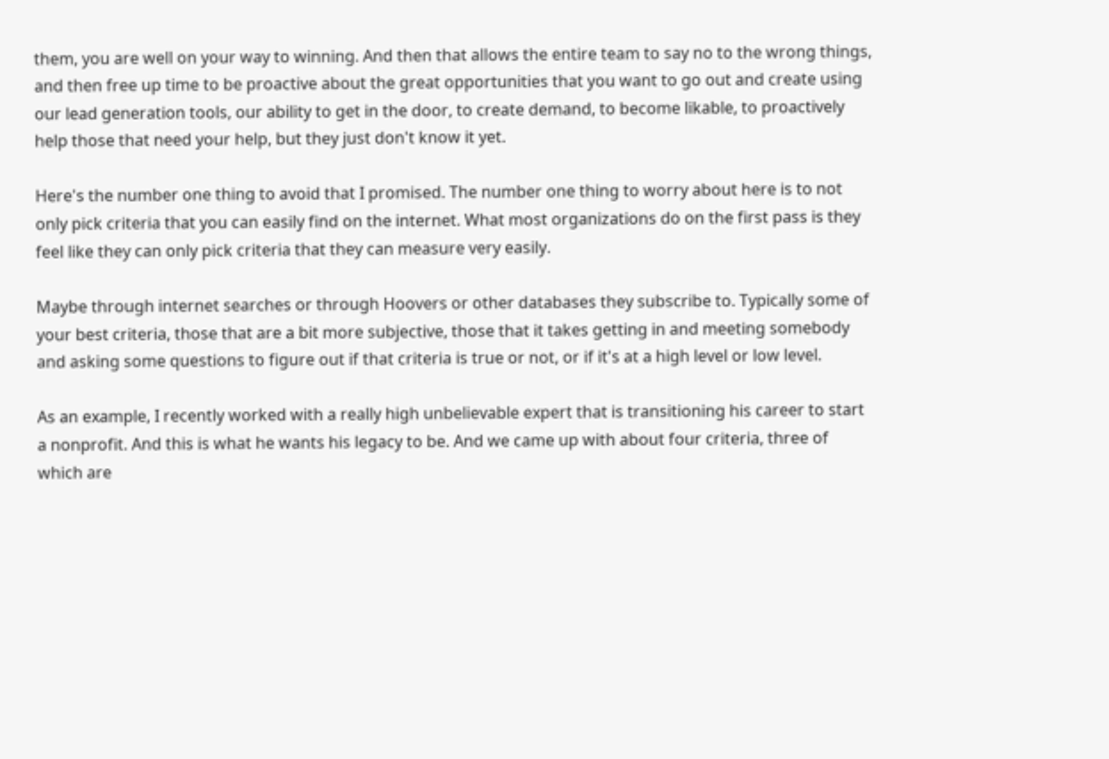them, you are well on your way to winning. And then that allows the entire team to say no to the wrong things, and then free up time to be proactive about the great opportunities that you want to go out and create using our lead generation tools, our ability to get in the door, to create demand, to become likable, to proactively help those that need your help, but they just don't know it yet.

Here's the number one thing to avoid that I promised. The number one thing to worry about here is to not only pick criteria that you can easily find on the internet. What most organizations do on the first pass is they feel like they can only pick criteria that they can measure very easily.

Maybe through internet searches or through Hoovers or other databases they subscribe to. Typically some of your best criteria, those that are a bit more subjective, those that it takes getting in and meeting somebody and asking some questions to figure out if that criteria is true or not, or if it's at a high level or low level.

As an example, I recently worked with a really high unbelievable expert that is transitioning his career to start a nonprofit. And this is what he wants his legacy to be. And we came up with about four criteria, three of which are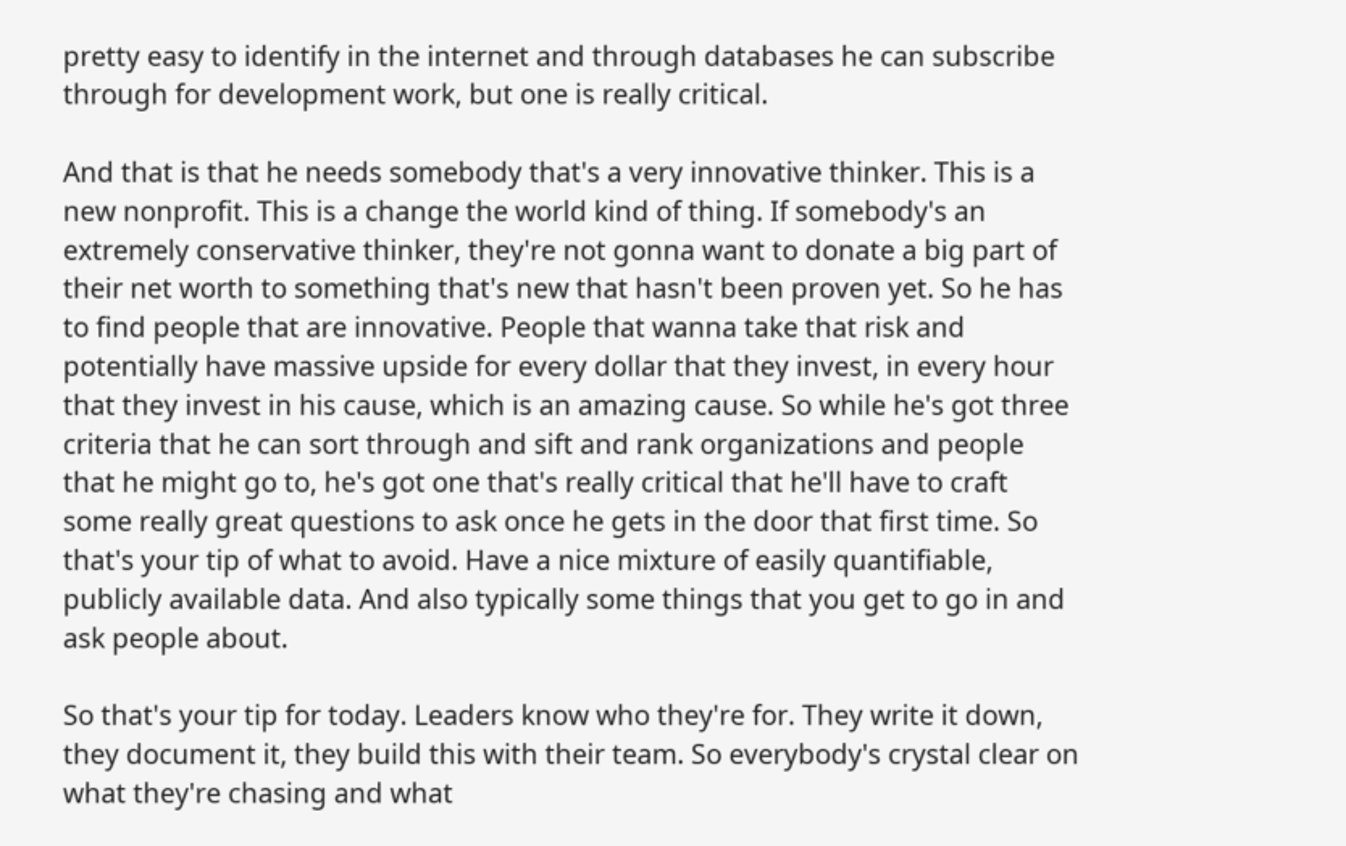pretty easy to identify in the internet and through databases he can subscribe through for development work, but one is really critical.

And that is that he needs somebody that's a very innovative thinker. This is a new nonprofit. This is a change the world kind of thing. If somebody's an extremely conservative thinker, they're not gonna want to donate a big part of their net worth to something that's new that hasn't been proven yet. So he has to find people that are innovative. People that wanna take that risk and potentially have massive upside for every dollar that they invest, in every hour that they invest in his cause, which is an amazing cause. So while he's got three criteria that he can sort through and sift and rank organizations and people that he might go to, he's got one that's really critical that he'll have to craft some really great questions to ask once he gets in the door that first time. So that's your tip of what to avoid. Have a nice mixture of easily quantifiable, publicly available data. And also typically some things that you get to go in and ask people about.

So that's your tip for today. Leaders know who they're for. They write it down, they document it, they build this with their team. So everybody's crystal clear on what they're chasing and what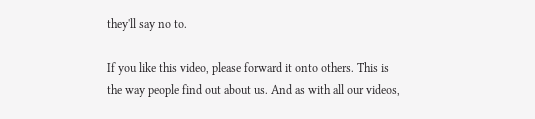they'll say no to.

If you like this video, please forward it onto others. This is the way people find out about us. And as with all our videos,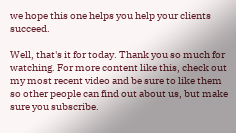we hope this one helps you help your clients succeed.

Well, that's it for today. Thank you so much for watching. For more content like this, check out my most recent video and be sure to like them so other people can find out about us, but make sure you subscribe.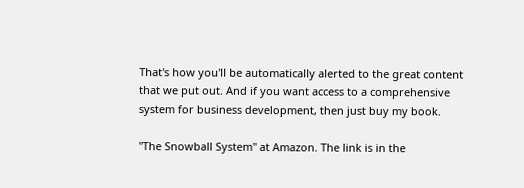That's how you'll be automatically alerted to the great content that we put out. And if you want access to a comprehensive system for business development, then just buy my book.

"The Snowball System" at Amazon. The link is in the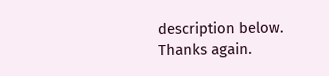description below. Thanks again.